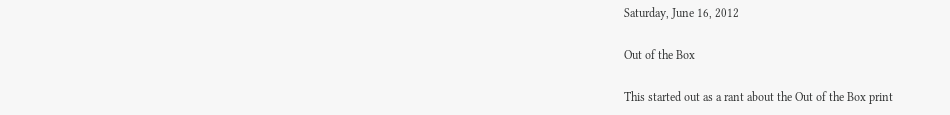Saturday, June 16, 2012

Out of the Box

This started out as a rant about the Out of the Box print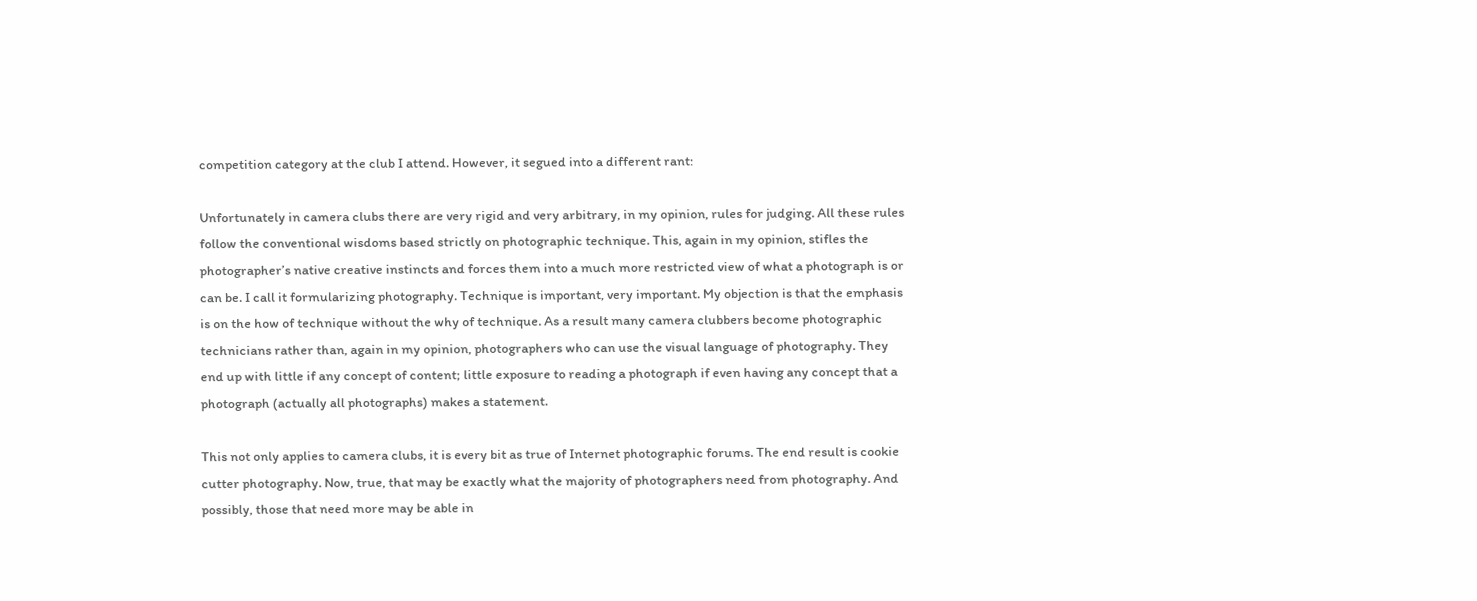competition category at the club I attend. However, it segued into a different rant:

Unfortunately in camera clubs there are very rigid and very arbitrary, in my opinion, rules for judging. All these rules follow the conventional wisdoms based strictly on photographic technique. This, again in my opinion, stifles the photographer’s native creative instincts and forces them into a much more restricted view of what a photograph is or can be. I call it formularizing photography. Technique is important, very important. My objection is that the emphasis is on the how of technique without the why of technique. As a result many camera clubbers become photographic technicians rather than, again in my opinion, photographers who can use the visual language of photography. They end up with little if any concept of content; little exposure to reading a photograph if even having any concept that a photograph (actually all photographs) makes a statement.

This not only applies to camera clubs, it is every bit as true of Internet photographic forums. The end result is cookie cutter photography. Now, true, that may be exactly what the majority of photographers need from photography. And possibly, those that need more may be able in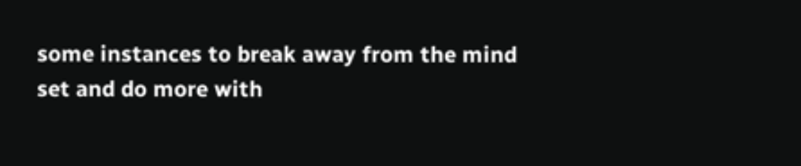some instances to break away from the mind set and do more with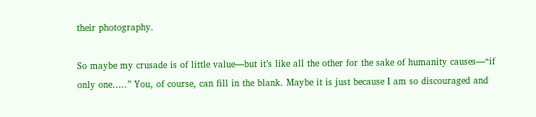their photography.

So maybe my crusade is of little value—but it’s like all the other for the sake of humanity causes—“if only one…..” You, of course, can fill in the blank. Maybe it is just because I am so discouraged and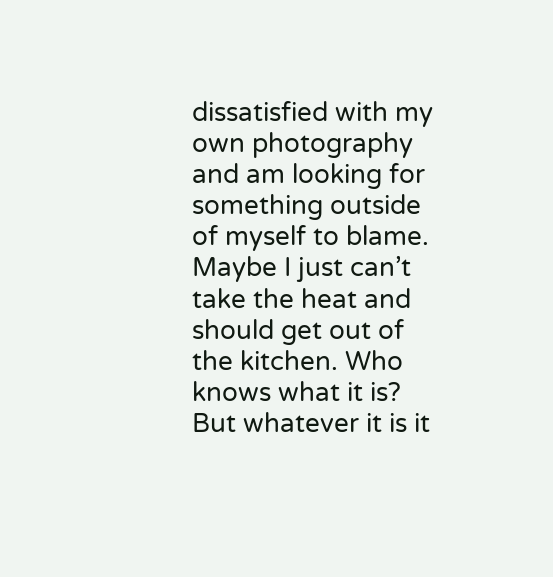dissatisfied with my own photography and am looking for something outside of myself to blame. Maybe I just can’t take the heat and should get out of the kitchen. Who knows what it is? But whatever it is it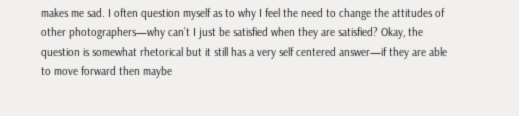makes me sad. I often question myself as to why I feel the need to change the attitudes of other photographers—why can’t I just be satisfied when they are satisfied? Okay, the question is somewhat rhetorical but it still has a very self centered answer—if they are able to move forward then maybe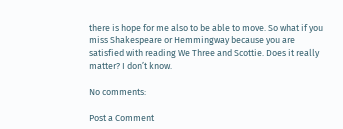there is hope for me also to be able to move. So what if you miss Shakespeare or Hemmingway because you are satisfied with reading We Three and Scottie. Does it really matter? I don’t know.

No comments:

Post a Comment